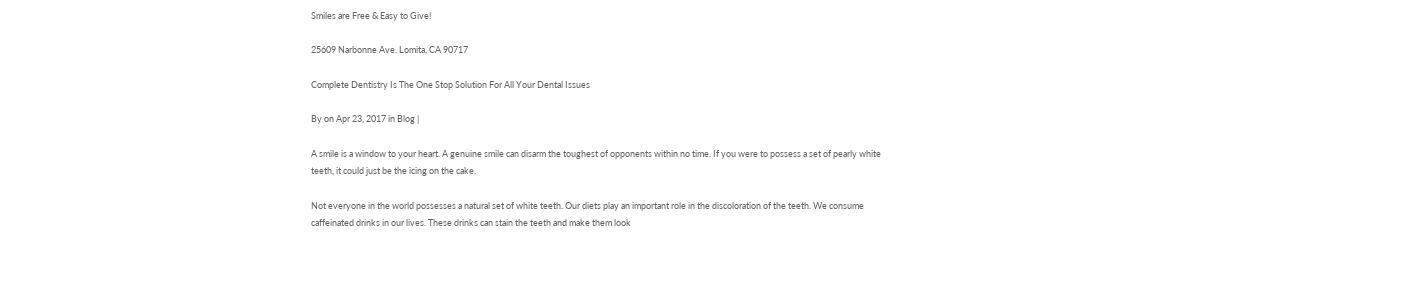Smiles are Free & Easy to Give!

25609 Narbonne Ave. Lomita, CA 90717

Complete Dentistry Is The One Stop Solution For All Your Dental Issues

By on Apr 23, 2017 in Blog |

A smile is a window to your heart. A genuine smile can disarm the toughest of opponents within no time. If you were to possess a set of pearly white teeth, it could just be the icing on the cake.

Not everyone in the world possesses a natural set of white teeth. Our diets play an important role in the discoloration of the teeth. We consume caffeinated drinks in our lives. These drinks can stain the teeth and make them look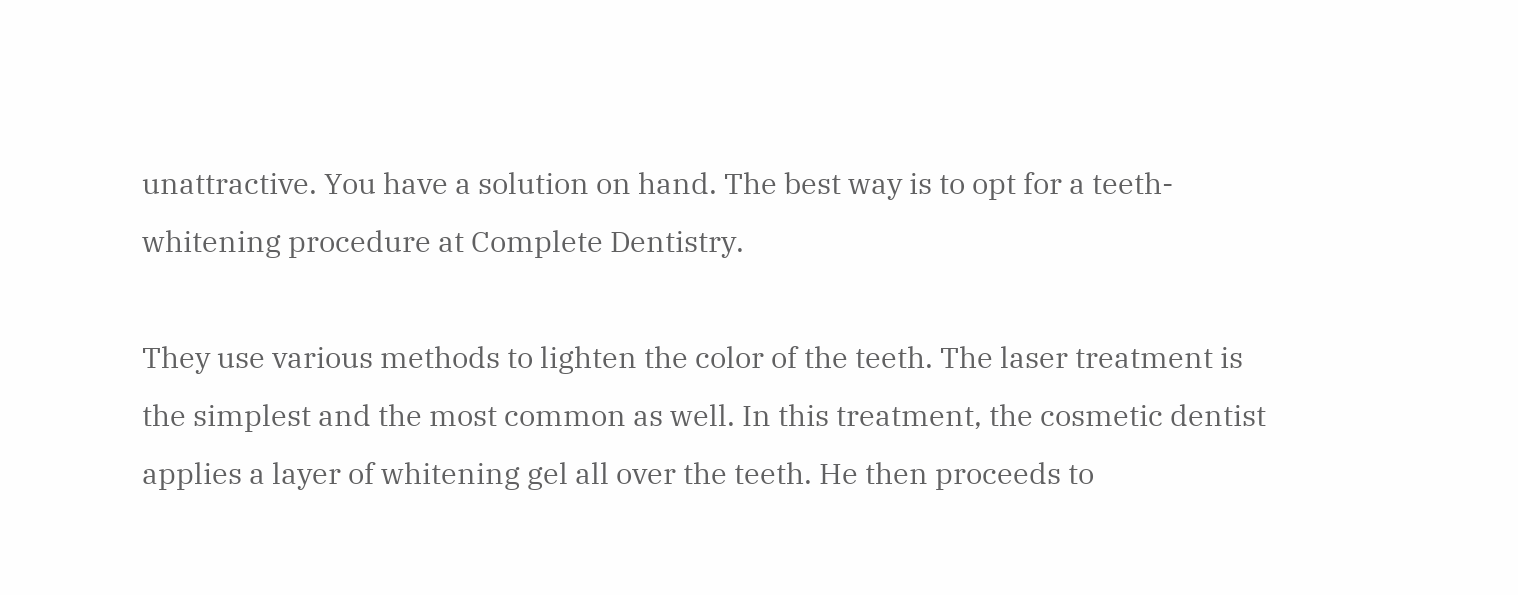unattractive. You have a solution on hand. The best way is to opt for a teeth-whitening procedure at Complete Dentistry.

They use various methods to lighten the color of the teeth. The laser treatment is the simplest and the most common as well. In this treatment, the cosmetic dentist applies a layer of whitening gel all over the teeth. He then proceeds to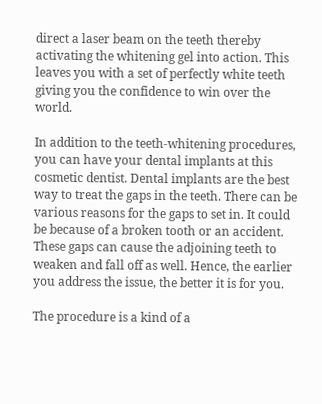direct a laser beam on the teeth thereby activating the whitening gel into action. This leaves you with a set of perfectly white teeth giving you the confidence to win over the world.

In addition to the teeth-whitening procedures, you can have your dental implants at this cosmetic dentist. Dental implants are the best way to treat the gaps in the teeth. There can be various reasons for the gaps to set in. It could be because of a broken tooth or an accident. These gaps can cause the adjoining teeth to weaken and fall off as well. Hence, the earlier you address the issue, the better it is for you.

The procedure is a kind of a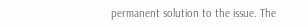permanent solution to the issue. The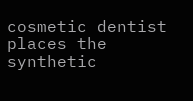cosmetic dentist places the synthetic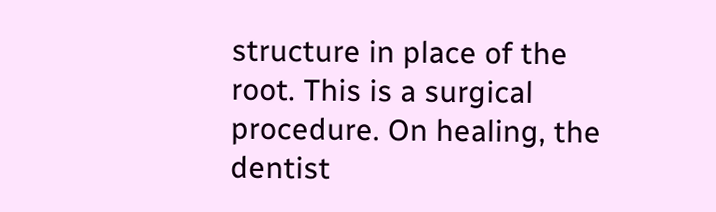structure in place of the root. This is a surgical procedure. On healing, the dentist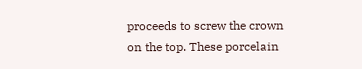proceeds to screw the crown on the top. These porcelain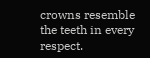crowns resemble the teeth in every respect.